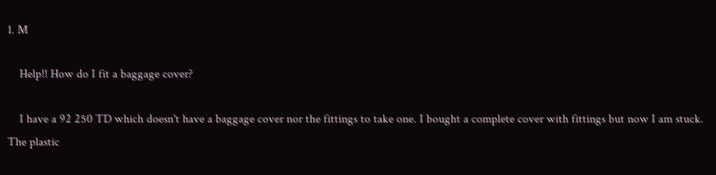1. M

    Help!! How do I fit a baggage cover?

    I have a 92 250 TD which doesn't have a baggage cover nor the fittings to take one. I bought a complete cover with fittings but now I am stuck. The plastic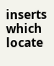inserts which locate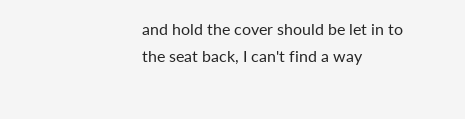and hold the cover should be let in to the seat back, I can't find a way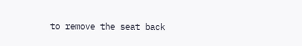to remove the seat back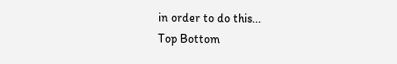in order to do this...
Top Bottom